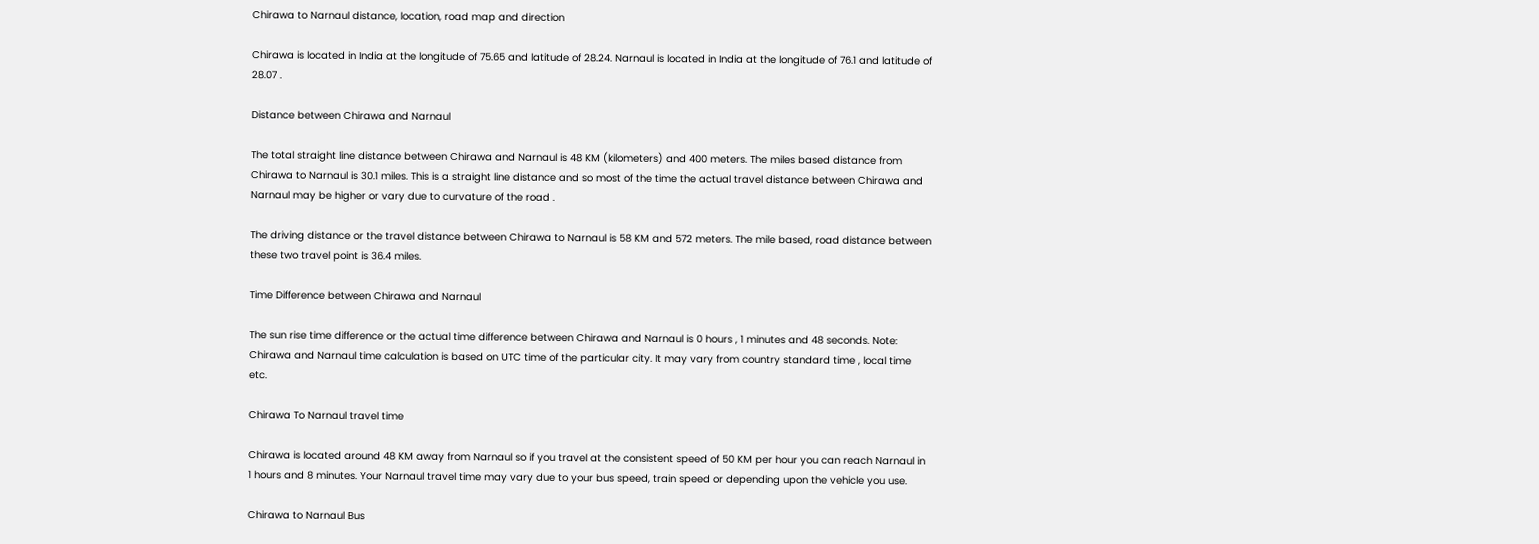Chirawa to Narnaul distance, location, road map and direction

Chirawa is located in India at the longitude of 75.65 and latitude of 28.24. Narnaul is located in India at the longitude of 76.1 and latitude of 28.07 .

Distance between Chirawa and Narnaul

The total straight line distance between Chirawa and Narnaul is 48 KM (kilometers) and 400 meters. The miles based distance from Chirawa to Narnaul is 30.1 miles. This is a straight line distance and so most of the time the actual travel distance between Chirawa and Narnaul may be higher or vary due to curvature of the road .

The driving distance or the travel distance between Chirawa to Narnaul is 58 KM and 572 meters. The mile based, road distance between these two travel point is 36.4 miles.

Time Difference between Chirawa and Narnaul

The sun rise time difference or the actual time difference between Chirawa and Narnaul is 0 hours , 1 minutes and 48 seconds. Note: Chirawa and Narnaul time calculation is based on UTC time of the particular city. It may vary from country standard time , local time etc.

Chirawa To Narnaul travel time

Chirawa is located around 48 KM away from Narnaul so if you travel at the consistent speed of 50 KM per hour you can reach Narnaul in 1 hours and 8 minutes. Your Narnaul travel time may vary due to your bus speed, train speed or depending upon the vehicle you use.

Chirawa to Narnaul Bus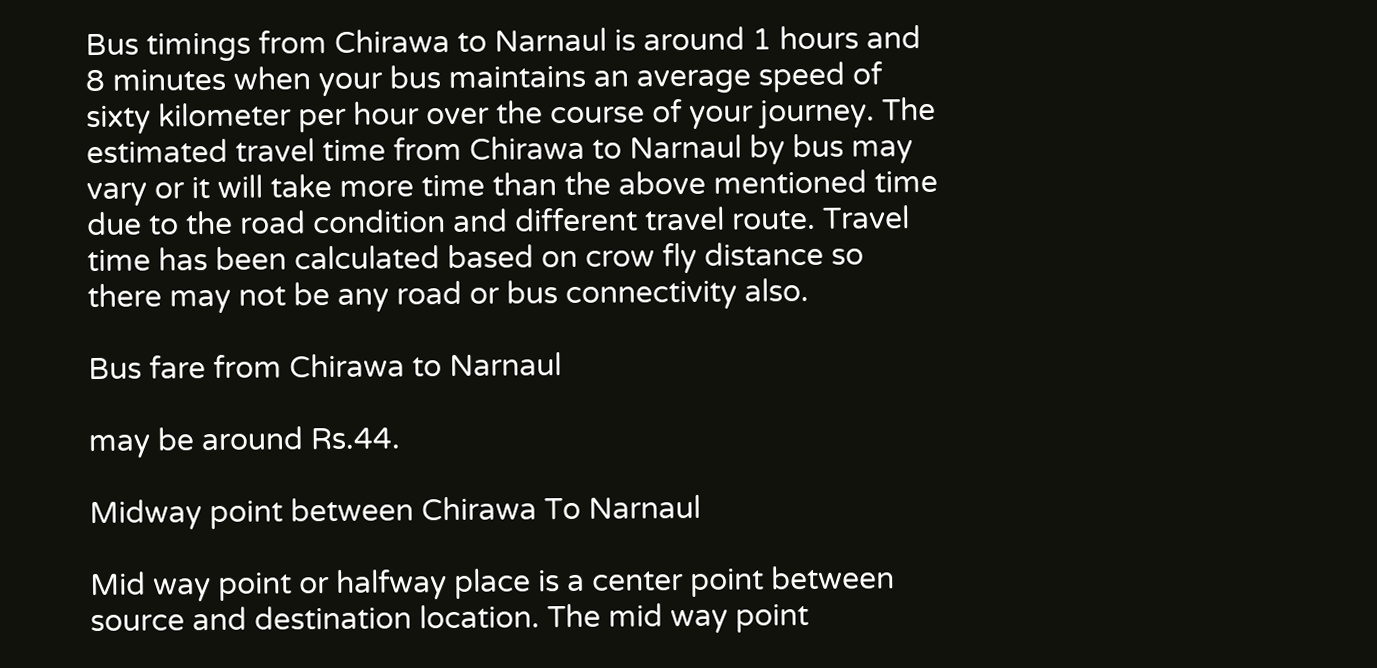Bus timings from Chirawa to Narnaul is around 1 hours and 8 minutes when your bus maintains an average speed of sixty kilometer per hour over the course of your journey. The estimated travel time from Chirawa to Narnaul by bus may vary or it will take more time than the above mentioned time due to the road condition and different travel route. Travel time has been calculated based on crow fly distance so there may not be any road or bus connectivity also.

Bus fare from Chirawa to Narnaul

may be around Rs.44.

Midway point between Chirawa To Narnaul

Mid way point or halfway place is a center point between source and destination location. The mid way point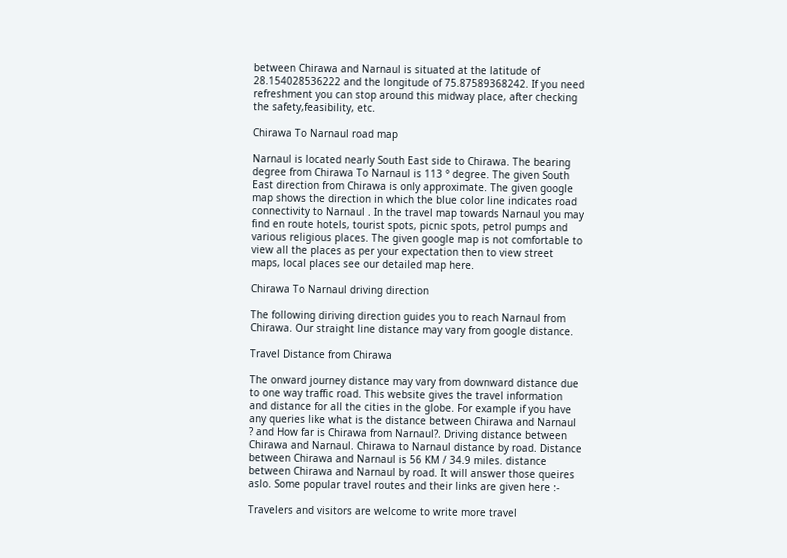between Chirawa and Narnaul is situated at the latitude of 28.154028536222 and the longitude of 75.87589368242. If you need refreshment you can stop around this midway place, after checking the safety,feasibility, etc.

Chirawa To Narnaul road map

Narnaul is located nearly South East side to Chirawa. The bearing degree from Chirawa To Narnaul is 113 ° degree. The given South East direction from Chirawa is only approximate. The given google map shows the direction in which the blue color line indicates road connectivity to Narnaul . In the travel map towards Narnaul you may find en route hotels, tourist spots, picnic spots, petrol pumps and various religious places. The given google map is not comfortable to view all the places as per your expectation then to view street maps, local places see our detailed map here.

Chirawa To Narnaul driving direction

The following diriving direction guides you to reach Narnaul from Chirawa. Our straight line distance may vary from google distance.

Travel Distance from Chirawa

The onward journey distance may vary from downward distance due to one way traffic road. This website gives the travel information and distance for all the cities in the globe. For example if you have any queries like what is the distance between Chirawa and Narnaul ? and How far is Chirawa from Narnaul?. Driving distance between Chirawa and Narnaul. Chirawa to Narnaul distance by road. Distance between Chirawa and Narnaul is 56 KM / 34.9 miles. distance between Chirawa and Narnaul by road. It will answer those queires aslo. Some popular travel routes and their links are given here :-

Travelers and visitors are welcome to write more travel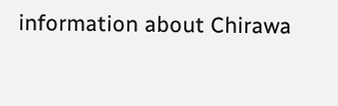information about Chirawa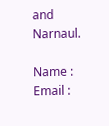and Narnaul.

Name : Email :